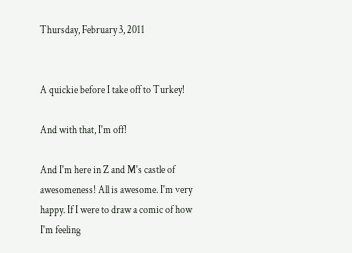Thursday, February 3, 2011


A quickie before I take off to Turkey!

And with that, I'm off!

And I'm here in Z and M's castle of awesomeness! All is awesome. I'm very happy. If I were to draw a comic of how I'm feeling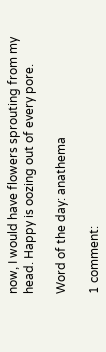now, I would have flowers sprouting from my head. Happy is oozing out of every pore.

Word of the day: anathema

1 comment: